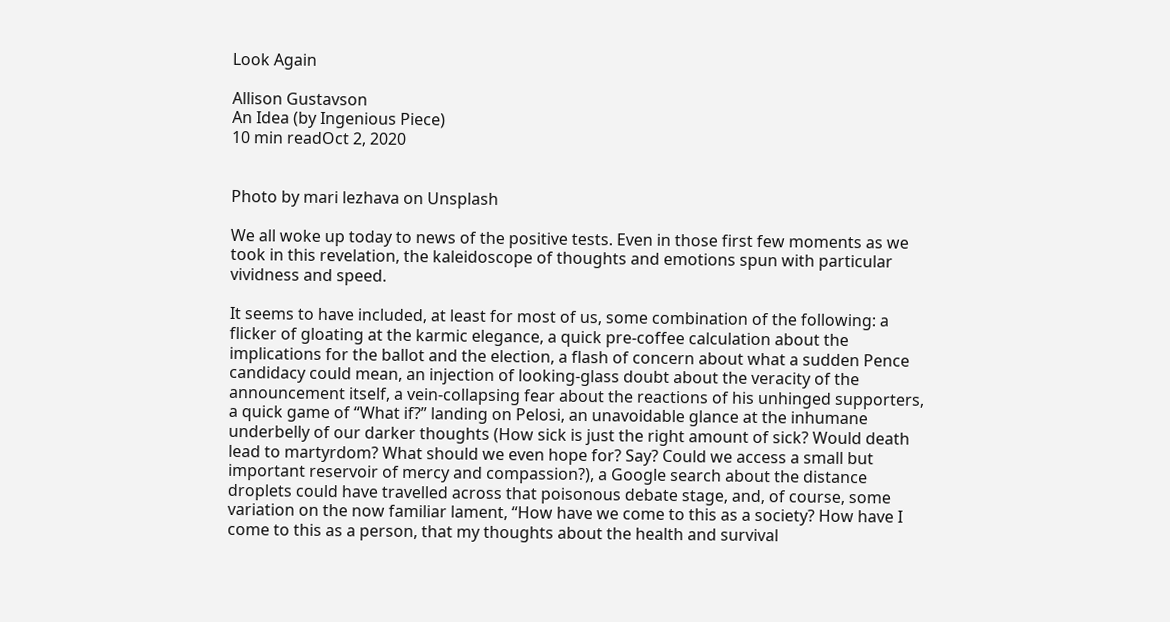Look Again

Allison Gustavson
An Idea (by Ingenious Piece)
10 min readOct 2, 2020


Photo by mari lezhava on Unsplash

We all woke up today to news of the positive tests. Even in those first few moments as we took in this revelation, the kaleidoscope of thoughts and emotions spun with particular vividness and speed.

It seems to have included, at least for most of us, some combination of the following: a flicker of gloating at the karmic elegance, a quick pre-coffee calculation about the implications for the ballot and the election, a flash of concern about what a sudden Pence candidacy could mean, an injection of looking-glass doubt about the veracity of the announcement itself, a vein-collapsing fear about the reactions of his unhinged supporters, a quick game of “What if?” landing on Pelosi, an unavoidable glance at the inhumane underbelly of our darker thoughts (How sick is just the right amount of sick? Would death lead to martyrdom? What should we even hope for? Say? Could we access a small but important reservoir of mercy and compassion?), a Google search about the distance droplets could have travelled across that poisonous debate stage, and, of course, some variation on the now familiar lament, “How have we come to this as a society? How have I come to this as a person, that my thoughts about the health and survival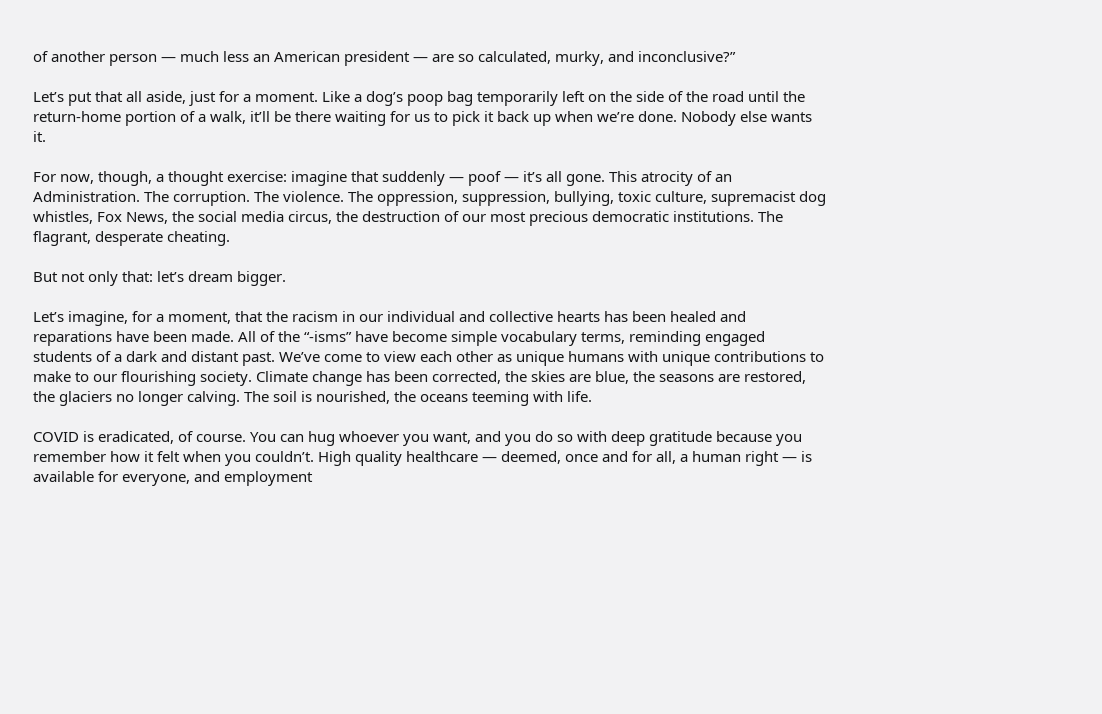of another person — much less an American president — are so calculated, murky, and inconclusive?”

Let’s put that all aside, just for a moment. Like a dog’s poop bag temporarily left on the side of the road until the return-home portion of a walk, it’ll be there waiting for us to pick it back up when we’re done. Nobody else wants it.

For now, though, a thought exercise: imagine that suddenly — poof — it’s all gone. This atrocity of an Administration. The corruption. The violence. The oppression, suppression, bullying, toxic culture, supremacist dog whistles, Fox News, the social media circus, the destruction of our most precious democratic institutions. The flagrant, desperate cheating.

But not only that: let’s dream bigger.

Let’s imagine, for a moment, that the racism in our individual and collective hearts has been healed and reparations have been made. All of the “-isms” have become simple vocabulary terms, reminding engaged students of a dark and distant past. We’ve come to view each other as unique humans with unique contributions to make to our flourishing society. Climate change has been corrected, the skies are blue, the seasons are restored, the glaciers no longer calving. The soil is nourished, the oceans teeming with life.

COVID is eradicated, of course. You can hug whoever you want, and you do so with deep gratitude because you remember how it felt when you couldn’t. High quality healthcare — deemed, once and for all, a human right — is available for everyone, and employment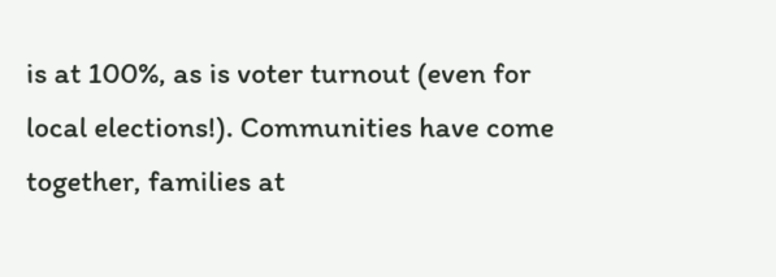is at 100%, as is voter turnout (even for local elections!). Communities have come together, families at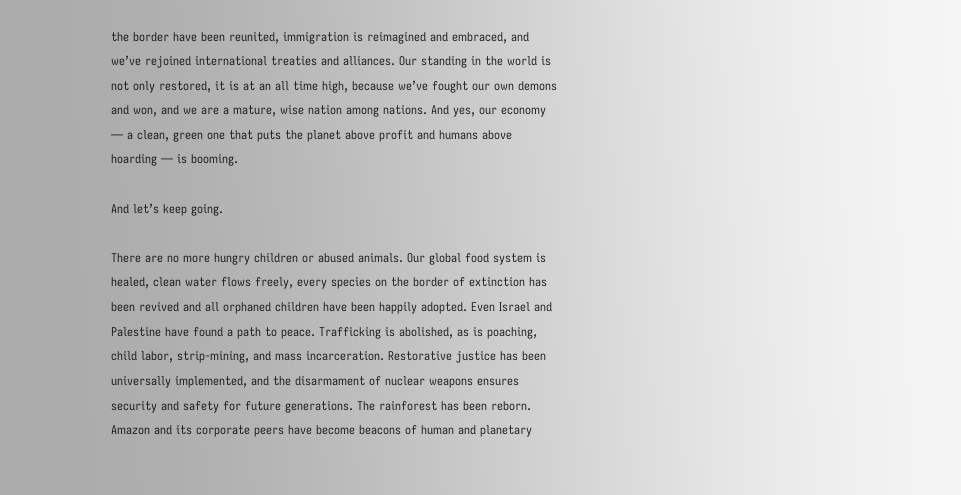the border have been reunited, immigration is reimagined and embraced, and we’ve rejoined international treaties and alliances. Our standing in the world is not only restored, it is at an all time high, because we’ve fought our own demons and won, and we are a mature, wise nation among nations. And yes, our economy — a clean, green one that puts the planet above profit and humans above hoarding — is booming.

And let’s keep going.

There are no more hungry children or abused animals. Our global food system is healed, clean water flows freely, every species on the border of extinction has been revived and all orphaned children have been happily adopted. Even Israel and Palestine have found a path to peace. Trafficking is abolished, as is poaching, child labor, strip-mining, and mass incarceration. Restorative justice has been universally implemented, and the disarmament of nuclear weapons ensures security and safety for future generations. The rainforest has been reborn. Amazon and its corporate peers have become beacons of human and planetary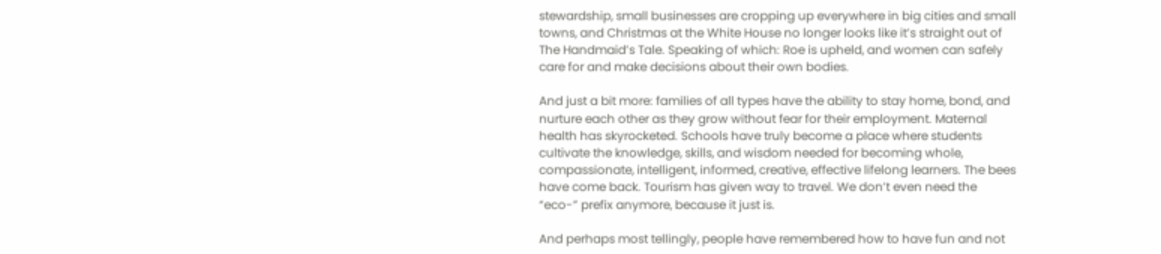stewardship, small businesses are cropping up everywhere in big cities and small towns, and Christmas at the White House no longer looks like it’s straight out of The Handmaid’s Tale. Speaking of which: Roe is upheld, and women can safely care for and make decisions about their own bodies.

And just a bit more: families of all types have the ability to stay home, bond, and nurture each other as they grow without fear for their employment. Maternal health has skyrocketed. Schools have truly become a place where students cultivate the knowledge, skills, and wisdom needed for becoming whole, compassionate, intelligent, informed, creative, effective lifelong learners. The bees have come back. Tourism has given way to travel. We don’t even need the “eco-” prefix anymore, because it just is.

And perhaps most tellingly, people have remembered how to have fun and not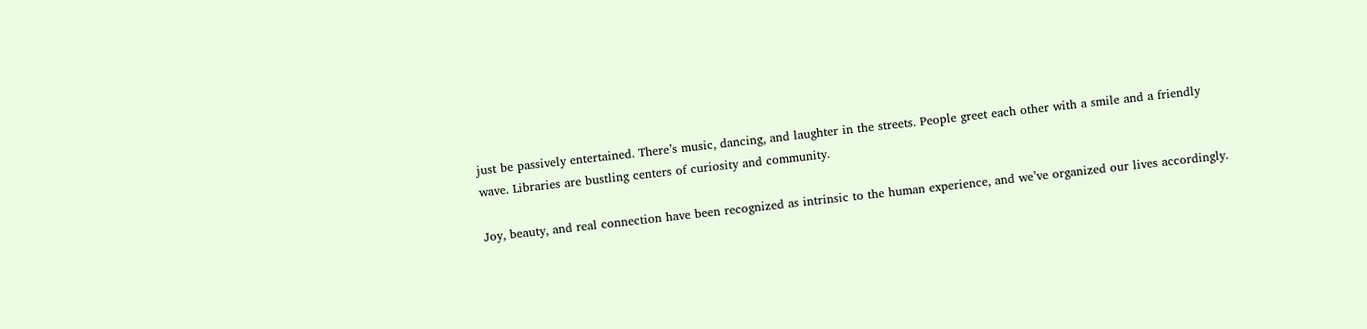just be passively entertained. There’s music, dancing, and laughter in the streets. People greet each other with a smile and a friendly wave. Libraries are bustling centers of curiosity and community.

Joy, beauty, and real connection have been recognized as intrinsic to the human experience, and we’ve organized our lives accordingly.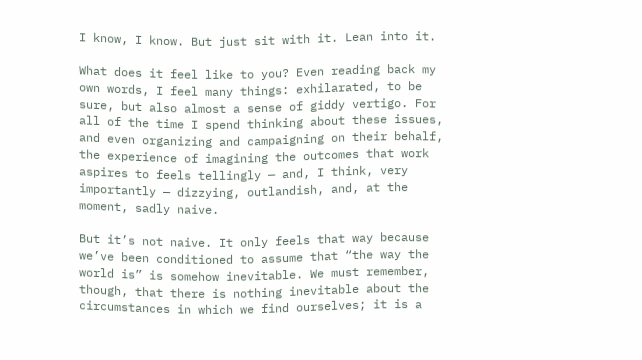I know, I know. But just sit with it. Lean into it.

What does it feel like to you? Even reading back my own words, I feel many things: exhilarated, to be sure, but also almost a sense of giddy vertigo. For all of the time I spend thinking about these issues, and even organizing and campaigning on their behalf, the experience of imagining the outcomes that work aspires to feels tellingly — and, I think, very importantly — dizzying, outlandish, and, at the moment, sadly naive.

But it’s not naive. It only feels that way because we’ve been conditioned to assume that “the way the world is” is somehow inevitable. We must remember, though, that there is nothing inevitable about the circumstances in which we find ourselves; it is a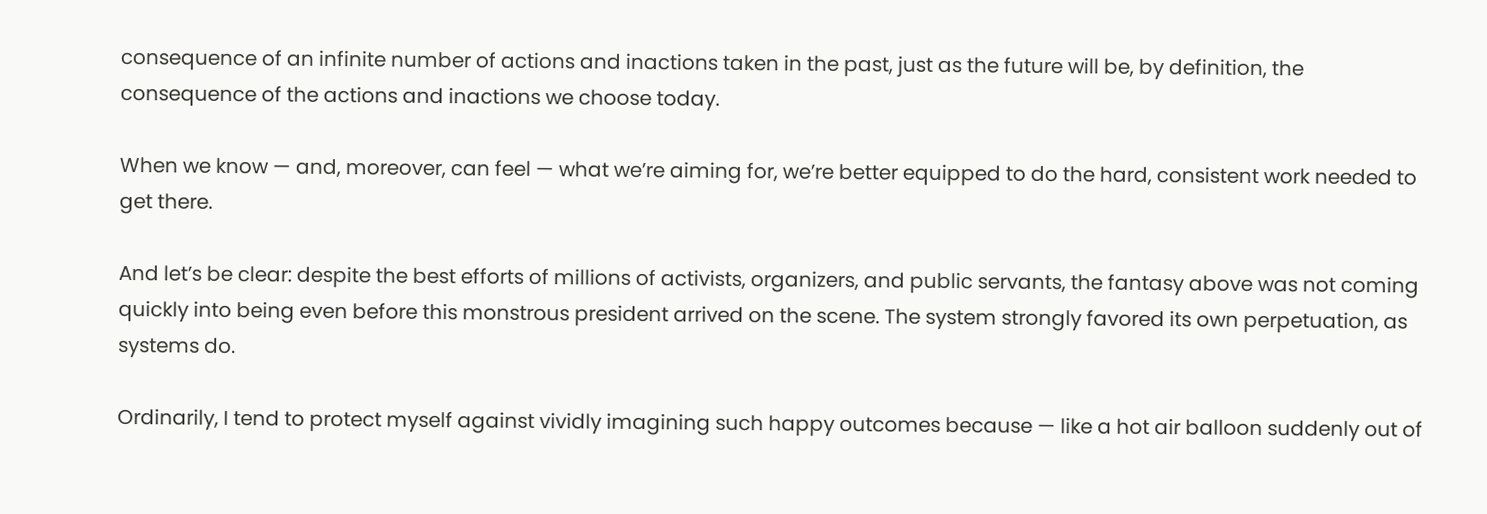consequence of an infinite number of actions and inactions taken in the past, just as the future will be, by definition, the consequence of the actions and inactions we choose today.

When we know — and, moreover, can feel — what we’re aiming for, we’re better equipped to do the hard, consistent work needed to get there.

And let’s be clear: despite the best efforts of millions of activists, organizers, and public servants, the fantasy above was not coming quickly into being even before this monstrous president arrived on the scene. The system strongly favored its own perpetuation, as systems do.

Ordinarily, I tend to protect myself against vividly imagining such happy outcomes because — like a hot air balloon suddenly out of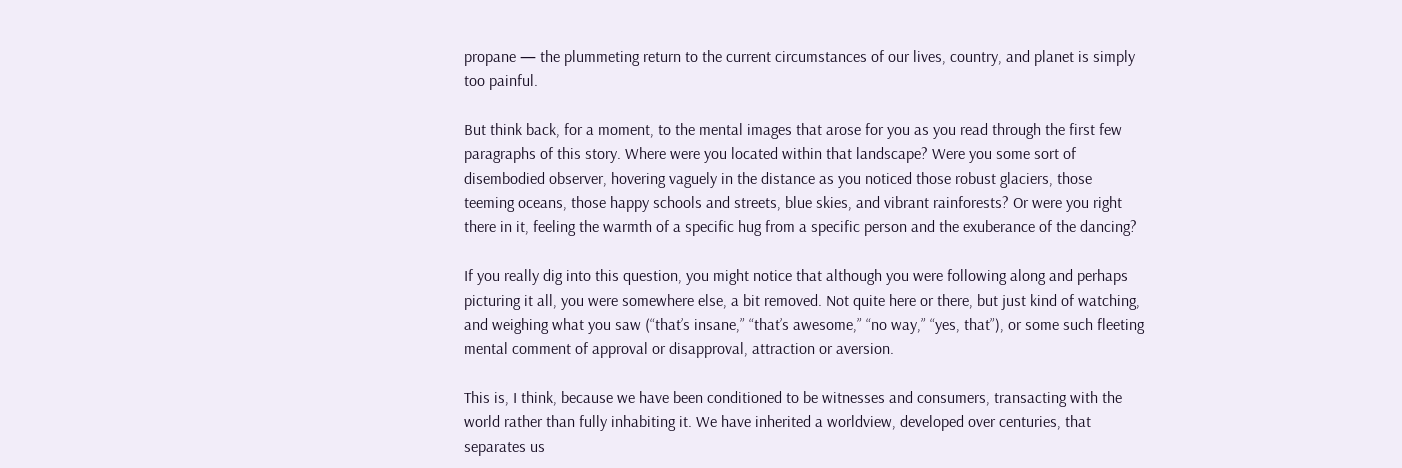propane — the plummeting return to the current circumstances of our lives, country, and planet is simply too painful.

But think back, for a moment, to the mental images that arose for you as you read through the first few paragraphs of this story. Where were you located within that landscape? Were you some sort of disembodied observer, hovering vaguely in the distance as you noticed those robust glaciers, those teeming oceans, those happy schools and streets, blue skies, and vibrant rainforests? Or were you right there in it, feeling the warmth of a specific hug from a specific person and the exuberance of the dancing?

If you really dig into this question, you might notice that although you were following along and perhaps picturing it all, you were somewhere else, a bit removed. Not quite here or there, but just kind of watching, and weighing what you saw (“that’s insane,” “that’s awesome,” “no way,” “yes, that”), or some such fleeting mental comment of approval or disapproval, attraction or aversion.

This is, I think, because we have been conditioned to be witnesses and consumers, transacting with the world rather than fully inhabiting it. We have inherited a worldview, developed over centuries, that separates us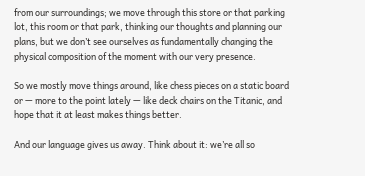from our surroundings; we move through this store or that parking lot, this room or that park, thinking our thoughts and planning our plans, but we don’t see ourselves as fundamentally changing the physical composition of the moment with our very presence.

So we mostly move things around, like chess pieces on a static board or — more to the point lately — like deck chairs on the Titanic, and hope that it at least makes things better.

And our language gives us away. Think about it: we’re all so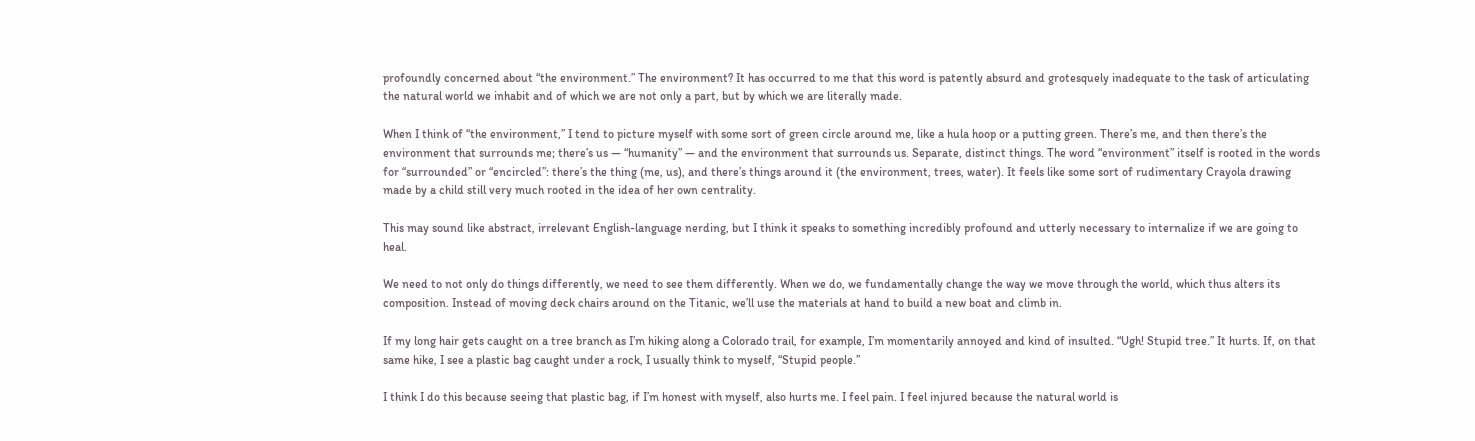profoundly concerned about “the environment.” The environment? It has occurred to me that this word is patently absurd and grotesquely inadequate to the task of articulating the natural world we inhabit and of which we are not only a part, but by which we are literally made.

When I think of “the environment,” I tend to picture myself with some sort of green circle around me, like a hula hoop or a putting green. There’s me, and then there’s the environment that surrounds me; there’s us — “humanity” — and the environment that surrounds us. Separate, distinct things. The word “environment” itself is rooted in the words for “surrounded” or “encircled”: there’s the thing (me, us), and there’s things around it (the environment, trees, water). It feels like some sort of rudimentary Crayola drawing made by a child still very much rooted in the idea of her own centrality.

This may sound like abstract, irrelevant English-language nerding, but I think it speaks to something incredibly profound and utterly necessary to internalize if we are going to heal.

We need to not only do things differently, we need to see them differently. When we do, we fundamentally change the way we move through the world, which thus alters its composition. Instead of moving deck chairs around on the Titanic, we’ll use the materials at hand to build a new boat and climb in.

If my long hair gets caught on a tree branch as I’m hiking along a Colorado trail, for example, I’m momentarily annoyed and kind of insulted. “Ugh! Stupid tree.” It hurts. If, on that same hike, I see a plastic bag caught under a rock, I usually think to myself, “Stupid people.”

I think I do this because seeing that plastic bag, if I’m honest with myself, also hurts me. I feel pain. I feel injured because the natural world is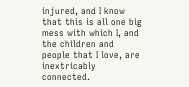injured, and I know that this is all one big mess with which I, and the children and people that I love, are inextricably connected.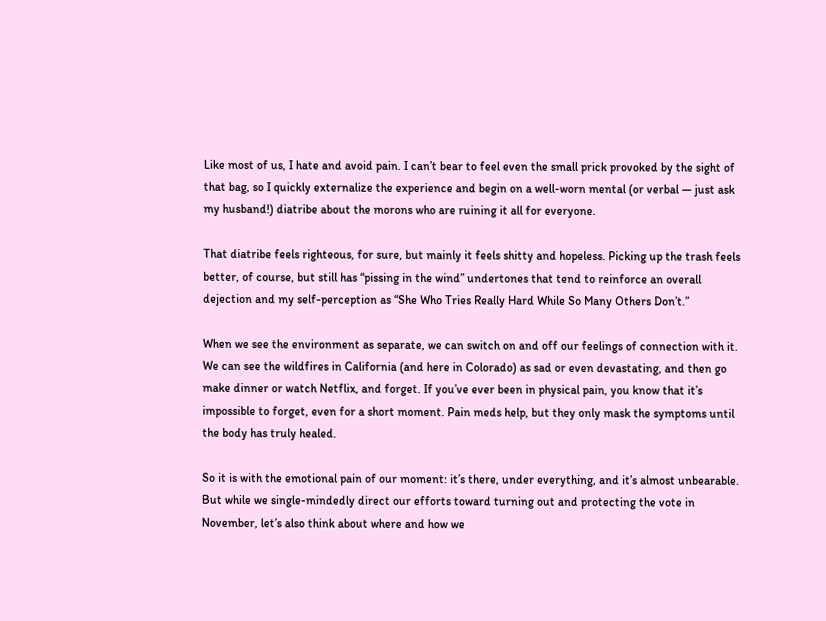Like most of us, I hate and avoid pain. I can’t bear to feel even the small prick provoked by the sight of that bag, so I quickly externalize the experience and begin on a well-worn mental (or verbal — just ask my husband!) diatribe about the morons who are ruining it all for everyone.

That diatribe feels righteous, for sure, but mainly it feels shitty and hopeless. Picking up the trash feels better, of course, but still has “pissing in the wind” undertones that tend to reinforce an overall dejection and my self-perception as “She Who Tries Really Hard While So Many Others Don’t.”

When we see the environment as separate, we can switch on and off our feelings of connection with it. We can see the wildfires in California (and here in Colorado) as sad or even devastating, and then go make dinner or watch Netflix, and forget. If you’ve ever been in physical pain, you know that it’s impossible to forget, even for a short moment. Pain meds help, but they only mask the symptoms until the body has truly healed.

So it is with the emotional pain of our moment: it’s there, under everything, and it’s almost unbearable. But while we single-mindedly direct our efforts toward turning out and protecting the vote in November, let’s also think about where and how we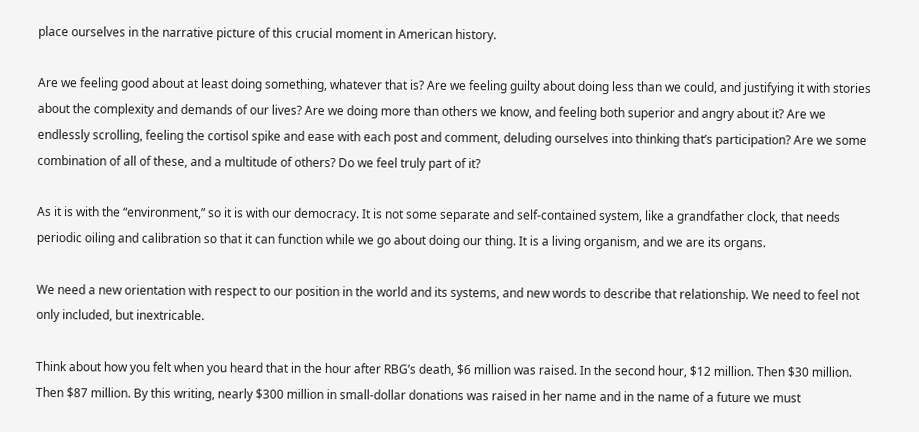place ourselves in the narrative picture of this crucial moment in American history.

Are we feeling good about at least doing something, whatever that is? Are we feeling guilty about doing less than we could, and justifying it with stories about the complexity and demands of our lives? Are we doing more than others we know, and feeling both superior and angry about it? Are we endlessly scrolling, feeling the cortisol spike and ease with each post and comment, deluding ourselves into thinking that’s participation? Are we some combination of all of these, and a multitude of others? Do we feel truly part of it?

As it is with the “environment,” so it is with our democracy. It is not some separate and self-contained system, like a grandfather clock, that needs periodic oiling and calibration so that it can function while we go about doing our thing. It is a living organism, and we are its organs.

We need a new orientation with respect to our position in the world and its systems, and new words to describe that relationship. We need to feel not only included, but inextricable.

Think about how you felt when you heard that in the hour after RBG’s death, $6 million was raised. In the second hour, $12 million. Then $30 million. Then $87 million. By this writing, nearly $300 million in small-dollar donations was raised in her name and in the name of a future we must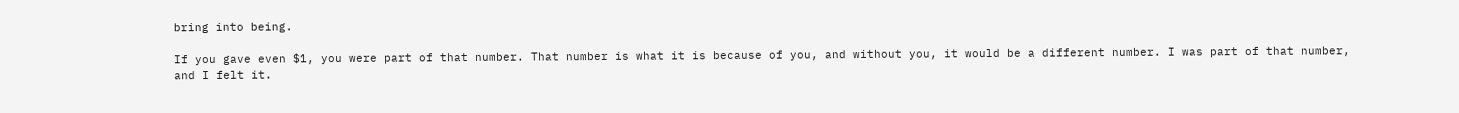bring into being.

If you gave even $1, you were part of that number. That number is what it is because of you, and without you, it would be a different number. I was part of that number, and I felt it.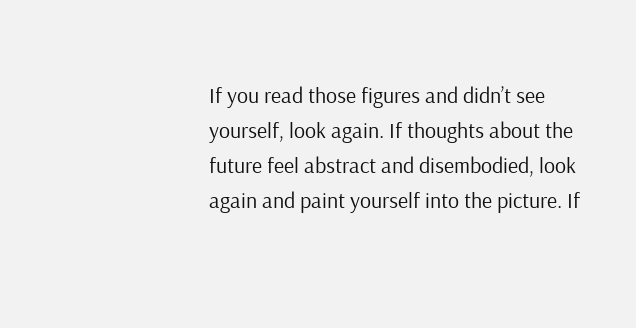If you read those figures and didn’t see yourself, look again. If thoughts about the future feel abstract and disembodied, look again and paint yourself into the picture. If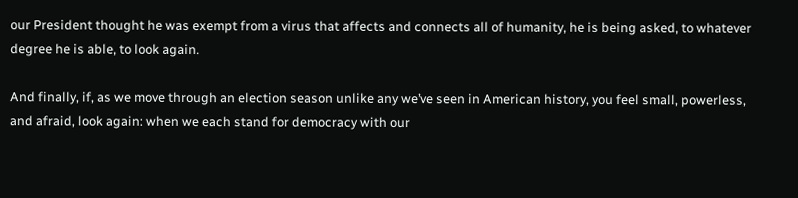our President thought he was exempt from a virus that affects and connects all of humanity, he is being asked, to whatever degree he is able, to look again.

And finally, if, as we move through an election season unlike any we’ve seen in American history, you feel small, powerless, and afraid, look again: when we each stand for democracy with our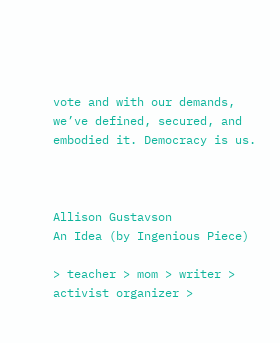vote and with our demands, we’ve defined, secured, and embodied it. Democracy is us.



Allison Gustavson
An Idea (by Ingenious Piece)

> teacher > mom > writer > activist organizer >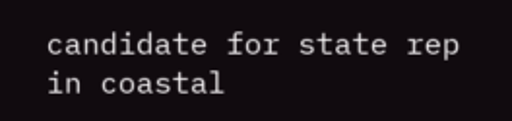candidate for state rep in coastal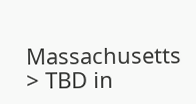Massachusetts > TBD in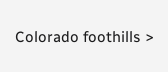Colorado foothills >